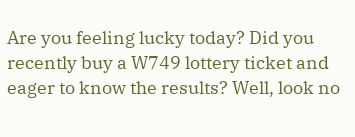Are you feeling lucky today? Did you recently buy a W749 lottery ticket and eager to know the results? Well, look no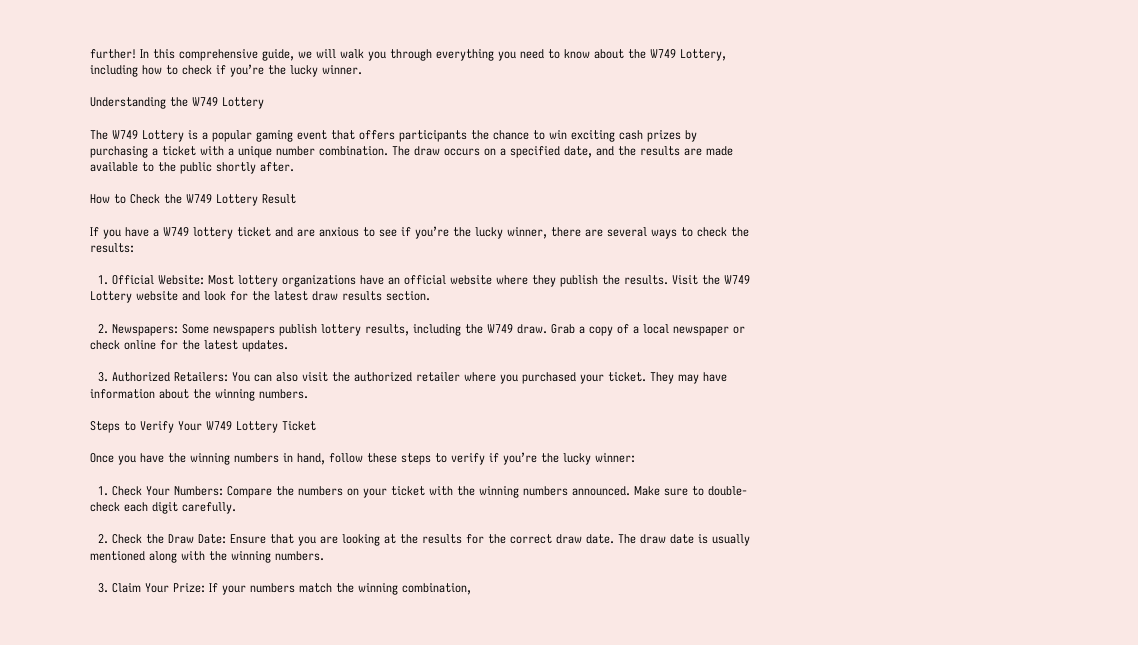further! In this comprehensive guide, we will walk you through everything you need to know about the W749 Lottery, including how to check if you’re the lucky winner.

Understanding the W749 Lottery

The W749 Lottery is a popular gaming event that offers participants the chance to win exciting cash prizes by purchasing a ticket with a unique number combination. The draw occurs on a specified date, and the results are made available to the public shortly after.

How to Check the W749 Lottery Result

If you have a W749 lottery ticket and are anxious to see if you’re the lucky winner, there are several ways to check the results:

  1. Official Website: Most lottery organizations have an official website where they publish the results. Visit the W749 Lottery website and look for the latest draw results section.

  2. Newspapers: Some newspapers publish lottery results, including the W749 draw. Grab a copy of a local newspaper or check online for the latest updates.

  3. Authorized Retailers: You can also visit the authorized retailer where you purchased your ticket. They may have information about the winning numbers.

Steps to Verify Your W749 Lottery Ticket

Once you have the winning numbers in hand, follow these steps to verify if you’re the lucky winner:

  1. Check Your Numbers: Compare the numbers on your ticket with the winning numbers announced. Make sure to double-check each digit carefully.

  2. Check the Draw Date: Ensure that you are looking at the results for the correct draw date. The draw date is usually mentioned along with the winning numbers.

  3. Claim Your Prize: If your numbers match the winning combination,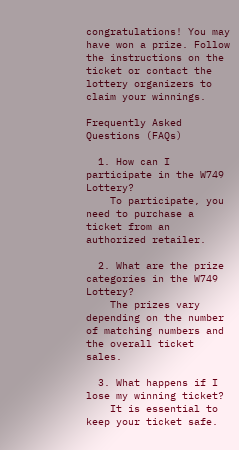congratulations! You may have won a prize. Follow the instructions on the ticket or contact the lottery organizers to claim your winnings.

Frequently Asked Questions (FAQs)

  1. How can I participate in the W749 Lottery?
    To participate, you need to purchase a ticket from an authorized retailer.

  2. What are the prize categories in the W749 Lottery?
    The prizes vary depending on the number of matching numbers and the overall ticket sales.

  3. What happens if I lose my winning ticket?
    It is essential to keep your ticket safe.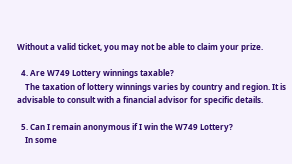Without a valid ticket, you may not be able to claim your prize.

  4. Are W749 Lottery winnings taxable?
    The taxation of lottery winnings varies by country and region. It is advisable to consult with a financial advisor for specific details.

  5. Can I remain anonymous if I win the W749 Lottery?
    In some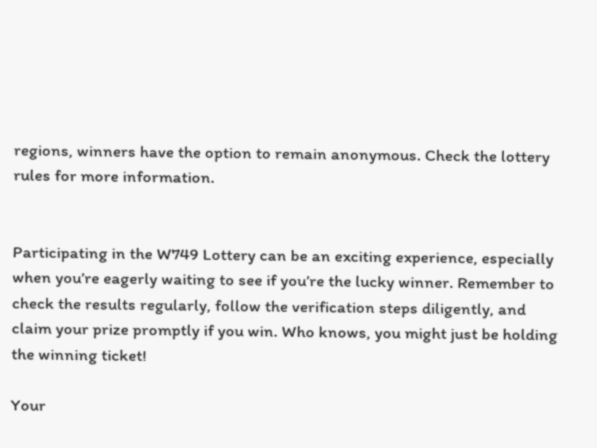regions, winners have the option to remain anonymous. Check the lottery rules for more information.


Participating in the W749 Lottery can be an exciting experience, especially when you’re eagerly waiting to see if you’re the lucky winner. Remember to check the results regularly, follow the verification steps diligently, and claim your prize promptly if you win. Who knows, you might just be holding the winning ticket!

Your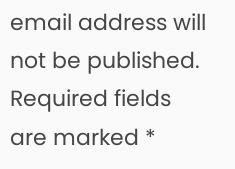email address will not be published. Required fields are marked *